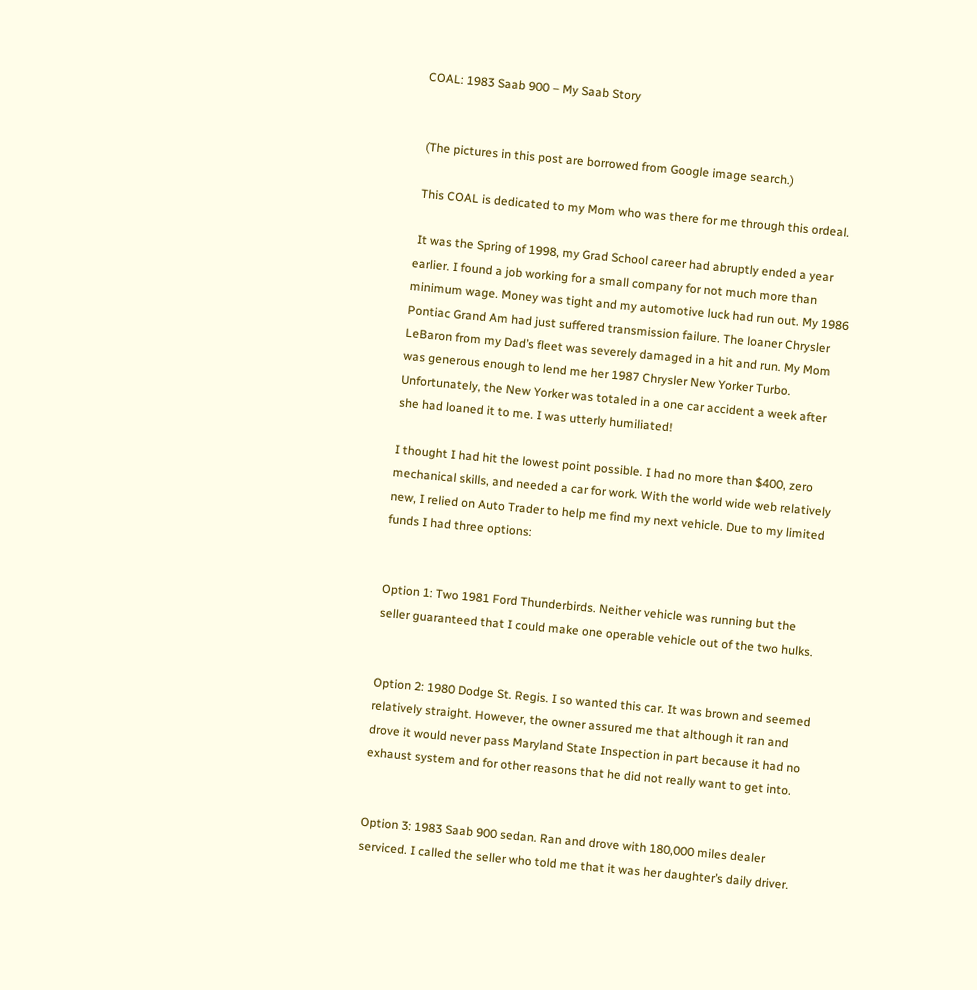COAL: 1983 Saab 900 – My Saab Story


 (The pictures in this post are borrowed from Google image search.)

 This COAL is dedicated to my Mom who was there for me through this ordeal.

 It was the Spring of 1998, my Grad School career had abruptly ended a year earlier. I found a job working for a small company for not much more than minimum wage. Money was tight and my automotive luck had run out. My 1986 Pontiac Grand Am had just suffered transmission failure. The loaner Chrysler LeBaron from my Dad’s fleet was severely damaged in a hit and run. My Mom was generous enough to lend me her 1987 Chrysler New Yorker Turbo. Unfortunately, the New Yorker was totaled in a one car accident a week after she had loaned it to me. I was utterly humiliated!

I thought I had hit the lowest point possible. I had no more than $400, zero mechanical skills, and needed a car for work. With the world wide web relatively new, I relied on Auto Trader to help me find my next vehicle. Due to my limited funds I had three options:


Option 1: Two 1981 Ford Thunderbirds. Neither vehicle was running but the seller guaranteed that I could make one operable vehicle out of the two hulks.


Option 2: 1980 Dodge St. Regis. I so wanted this car. It was brown and seemed relatively straight. However, the owner assured me that although it ran and drove it would never pass Maryland State Inspection in part because it had no exhaust system and for other reasons that he did not really want to get into.


Option 3: 1983 Saab 900 sedan. Ran and drove with 180,000 miles dealer serviced. I called the seller who told me that it was her daughter’s daily driver.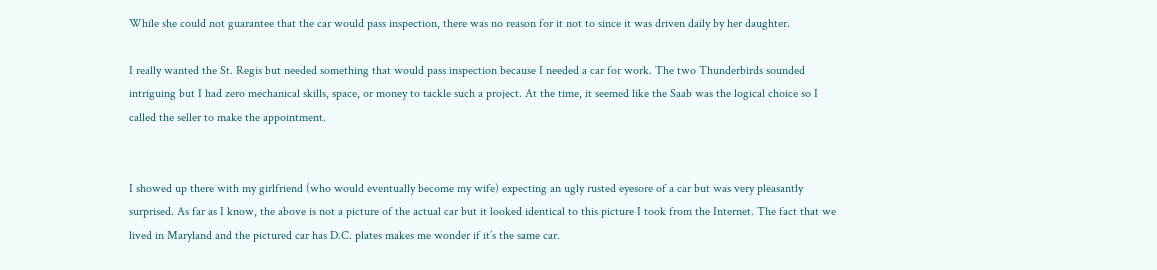While she could not guarantee that the car would pass inspection, there was no reason for it not to since it was driven daily by her daughter.

I really wanted the St. Regis but needed something that would pass inspection because I needed a car for work. The two Thunderbirds sounded intriguing but I had zero mechanical skills, space, or money to tackle such a project. At the time, it seemed like the Saab was the logical choice so I called the seller to make the appointment.


I showed up there with my girlfriend (who would eventually become my wife) expecting an ugly rusted eyesore of a car but was very pleasantly surprised. As far as I know, the above is not a picture of the actual car but it looked identical to this picture I took from the Internet. The fact that we lived in Maryland and the pictured car has D.C. plates makes me wonder if it’s the same car.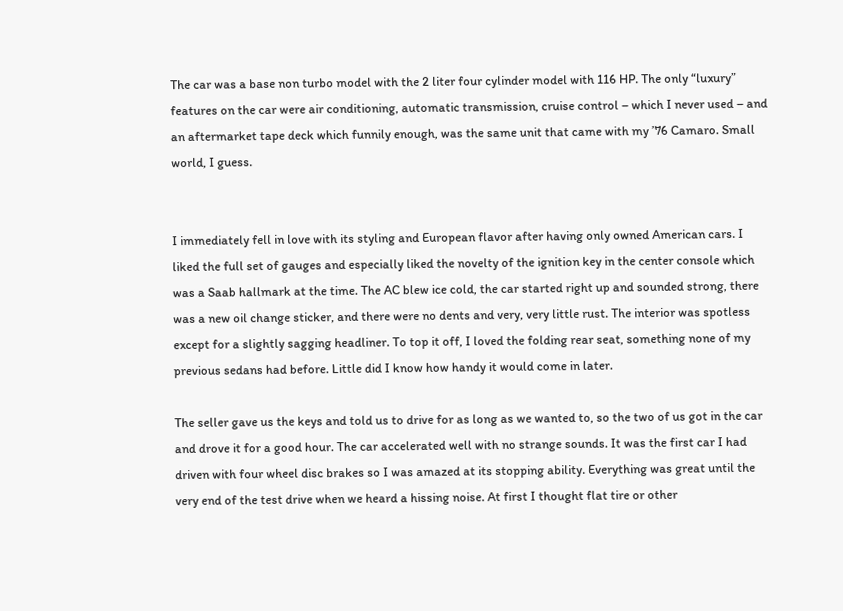The car was a base non turbo model with the 2 liter four cylinder model with 116 HP. The only “luxury” features on the car were air conditioning, automatic transmission, cruise control – which I never used – and an aftermarket tape deck which funnily enough, was the same unit that came with my ’76 Camaro. Small world, I guess.


I immediately fell in love with its styling and European flavor after having only owned American cars. I liked the full set of gauges and especially liked the novelty of the ignition key in the center console which was a Saab hallmark at the time. The AC blew ice cold, the car started right up and sounded strong, there was a new oil change sticker, and there were no dents and very, very little rust. The interior was spotless except for a slightly sagging headliner. To top it off, I loved the folding rear seat, something none of my previous sedans had before. Little did I know how handy it would come in later.

The seller gave us the keys and told us to drive for as long as we wanted to, so the two of us got in the car and drove it for a good hour. The car accelerated well with no strange sounds. It was the first car I had driven with four wheel disc brakes so I was amazed at its stopping ability. Everything was great until the very end of the test drive when we heard a hissing noise. At first I thought flat tire or other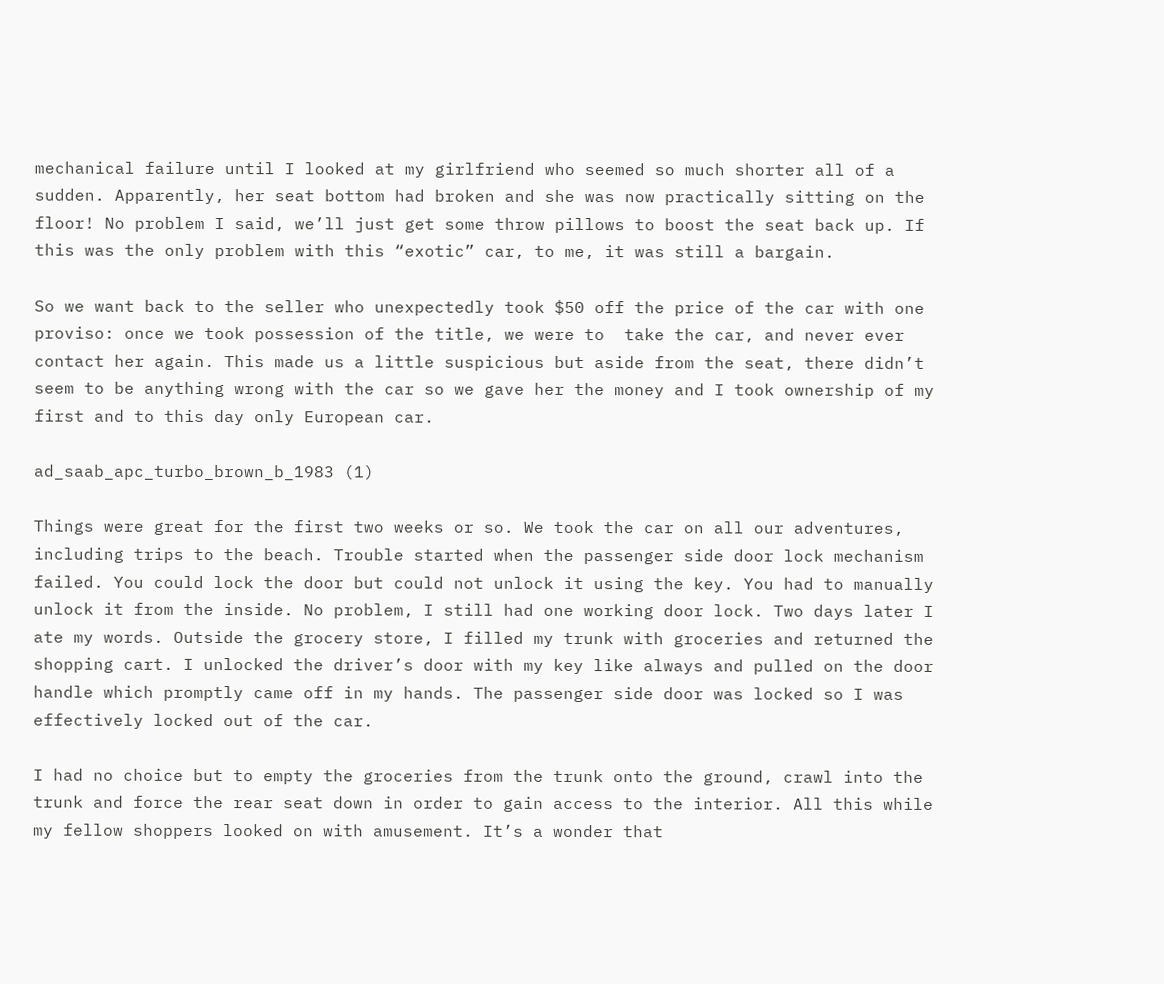mechanical failure until I looked at my girlfriend who seemed so much shorter all of a sudden. Apparently, her seat bottom had broken and she was now practically sitting on the floor! No problem I said, we’ll just get some throw pillows to boost the seat back up. If this was the only problem with this “exotic” car, to me, it was still a bargain.

So we want back to the seller who unexpectedly took $50 off the price of the car with one proviso: once we took possession of the title, we were to  take the car, and never ever contact her again. This made us a little suspicious but aside from the seat, there didn’t seem to be anything wrong with the car so we gave her the money and I took ownership of my first and to this day only European car.

ad_saab_apc_turbo_brown_b_1983 (1)

Things were great for the first two weeks or so. We took the car on all our adventures, including trips to the beach. Trouble started when the passenger side door lock mechanism failed. You could lock the door but could not unlock it using the key. You had to manually unlock it from the inside. No problem, I still had one working door lock. Two days later I ate my words. Outside the grocery store, I filled my trunk with groceries and returned the shopping cart. I unlocked the driver’s door with my key like always and pulled on the door handle which promptly came off in my hands. The passenger side door was locked so I was effectively locked out of the car.

I had no choice but to empty the groceries from the trunk onto the ground, crawl into the trunk and force the rear seat down in order to gain access to the interior. All this while my fellow shoppers looked on with amusement. It’s a wonder that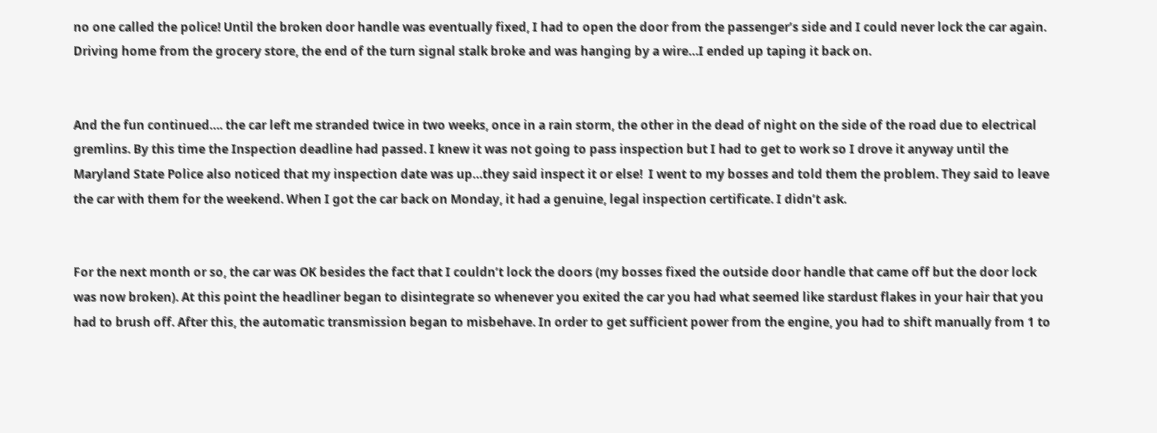no one called the police! Until the broken door handle was eventually fixed, I had to open the door from the passenger’s side and I could never lock the car again. Driving home from the grocery store, the end of the turn signal stalk broke and was hanging by a wire…I ended up taping it back on.


And the fun continued…. the car left me stranded twice in two weeks, once in a rain storm, the other in the dead of night on the side of the road due to electrical gremlins. By this time the Inspection deadline had passed. I knew it was not going to pass inspection but I had to get to work so I drove it anyway until the Maryland State Police also noticed that my inspection date was up…they said inspect it or else!  I went to my bosses and told them the problem. They said to leave the car with them for the weekend. When I got the car back on Monday, it had a genuine, legal inspection certificate. I didn’t ask.


For the next month or so, the car was OK besides the fact that I couldn’t lock the doors (my bosses fixed the outside door handle that came off but the door lock was now broken). At this point the headliner began to disintegrate so whenever you exited the car you had what seemed like stardust flakes in your hair that you had to brush off. After this, the automatic transmission began to misbehave. In order to get sufficient power from the engine, you had to shift manually from 1 to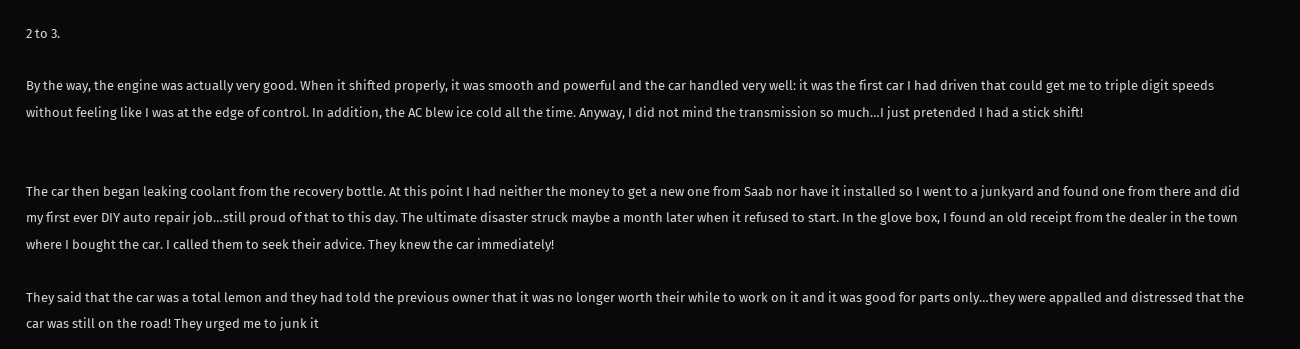2 to 3.

By the way, the engine was actually very good. When it shifted properly, it was smooth and powerful and the car handled very well: it was the first car I had driven that could get me to triple digit speeds without feeling like I was at the edge of control. In addition, the AC blew ice cold all the time. Anyway, I did not mind the transmission so much…I just pretended I had a stick shift!


The car then began leaking coolant from the recovery bottle. At this point I had neither the money to get a new one from Saab nor have it installed so I went to a junkyard and found one from there and did my first ever DIY auto repair job…still proud of that to this day. The ultimate disaster struck maybe a month later when it refused to start. In the glove box, I found an old receipt from the dealer in the town where I bought the car. I called them to seek their advice. They knew the car immediately!

They said that the car was a total lemon and they had told the previous owner that it was no longer worth their while to work on it and it was good for parts only…they were appalled and distressed that the car was still on the road! They urged me to junk it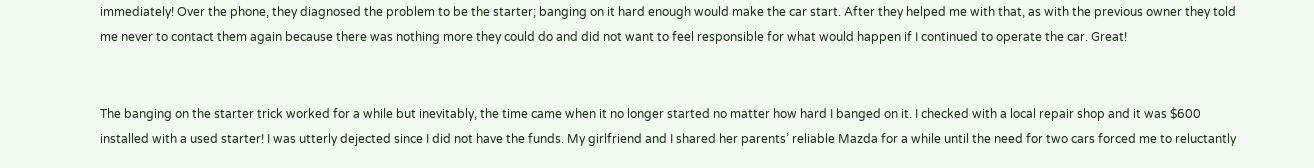immediately! Over the phone, they diagnosed the problem to be the starter; banging on it hard enough would make the car start. After they helped me with that, as with the previous owner they told me never to contact them again because there was nothing more they could do and did not want to feel responsible for what would happen if I continued to operate the car. Great!


The banging on the starter trick worked for a while but inevitably, the time came when it no longer started no matter how hard I banged on it. I checked with a local repair shop and it was $600 installed with a used starter! I was utterly dejected since I did not have the funds. My girlfriend and I shared her parents’ reliable Mazda for a while until the need for two cars forced me to reluctantly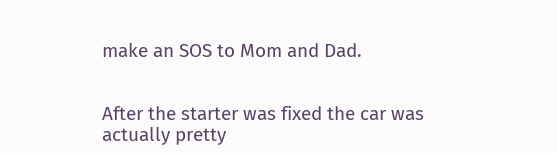make an SOS to Mom and Dad.


After the starter was fixed the car was actually pretty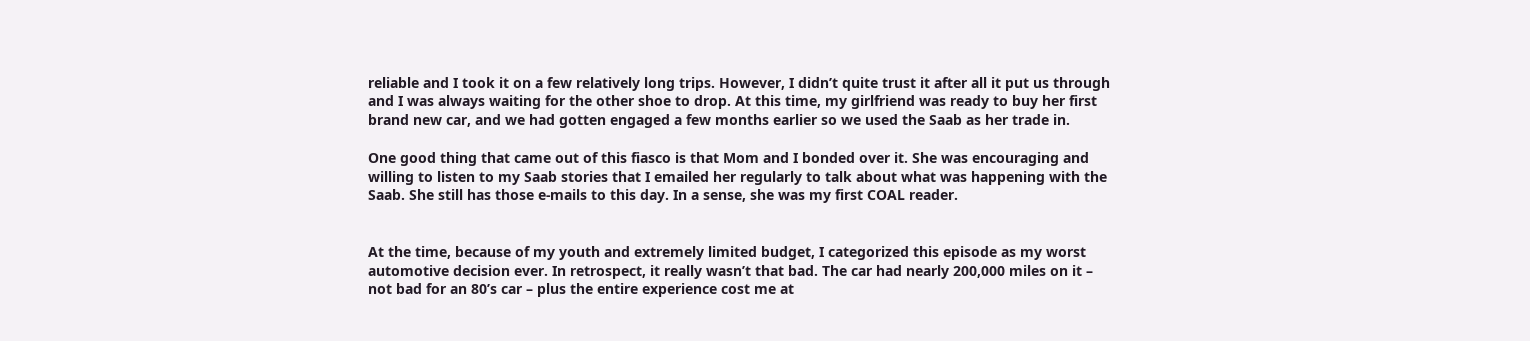reliable and I took it on a few relatively long trips. However, I didn’t quite trust it after all it put us through and I was always waiting for the other shoe to drop. At this time, my girlfriend was ready to buy her first brand new car, and we had gotten engaged a few months earlier so we used the Saab as her trade in.

One good thing that came out of this fiasco is that Mom and I bonded over it. She was encouraging and willing to listen to my Saab stories that I emailed her regularly to talk about what was happening with the Saab. She still has those e-mails to this day. In a sense, she was my first COAL reader.


At the time, because of my youth and extremely limited budget, I categorized this episode as my worst automotive decision ever. In retrospect, it really wasn’t that bad. The car had nearly 200,000 miles on it – not bad for an 80’s car – plus the entire experience cost me at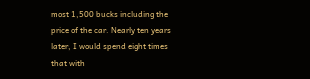most 1,500 bucks including the price of the car. Nearly ten years later, I would spend eight times that with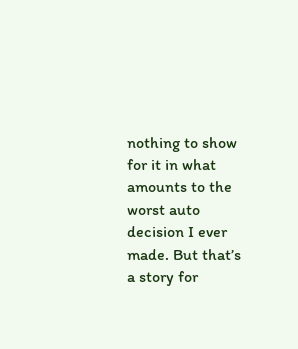nothing to show for it in what amounts to the worst auto decision I ever made. But that’s a story for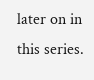later on in this series.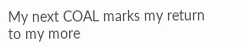My next COAL marks my return to my more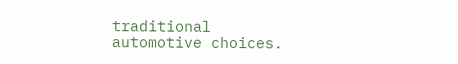traditional automotive choices.